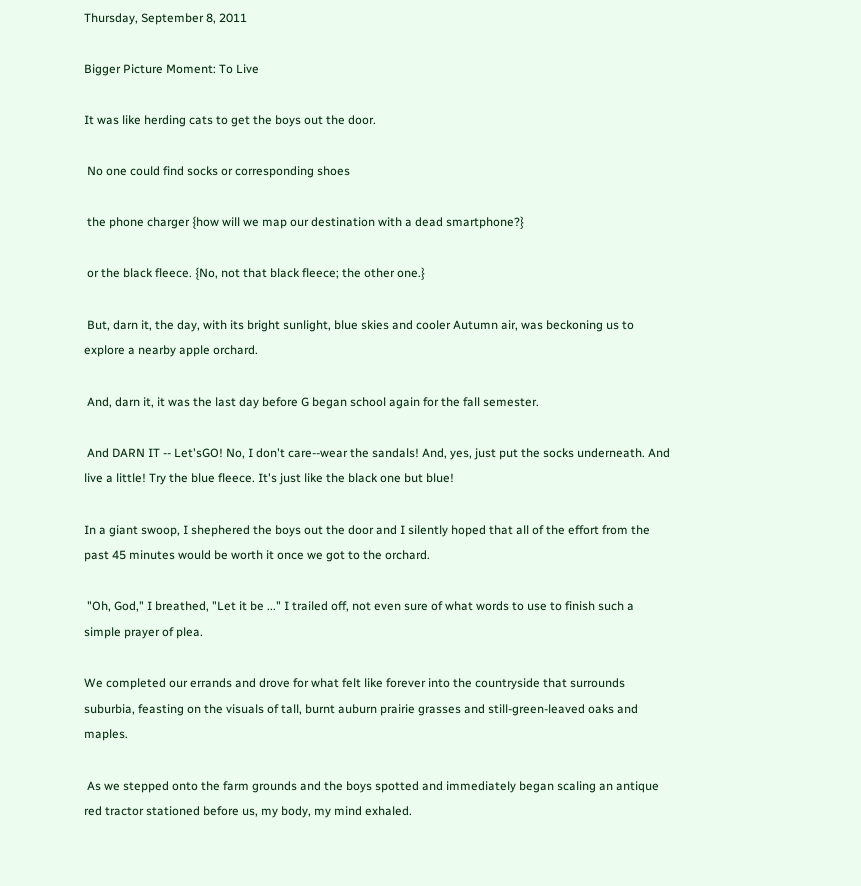Thursday, September 8, 2011

Bigger Picture Moment: To Live

It was like herding cats to get the boys out the door.

 No one could find socks or corresponding shoes

 the phone charger {how will we map our destination with a dead smartphone?}

 or the black fleece. {No, not that black fleece; the other one.}

 But, darn it, the day, with its bright sunlight, blue skies and cooler Autumn air, was beckoning us to explore a nearby apple orchard.

 And, darn it, it was the last day before G began school again for the fall semester.

 And DARN IT -- Let'sGO! No, I don't care--wear the sandals! And, yes, just put the socks underneath. And live a little! Try the blue fleece. It's just like the black one but blue!

In a giant swoop, I shephered the boys out the door and I silently hoped that all of the effort from the past 45 minutes would be worth it once we got to the orchard.

 "Oh, God," I breathed, "Let it be ..." I trailed off, not even sure of what words to use to finish such a simple prayer of plea.

We completed our errands and drove for what felt like forever into the countryside that surrounds suburbia, feasting on the visuals of tall, burnt auburn prairie grasses and still-green-leaved oaks and maples.

 As we stepped onto the farm grounds and the boys spotted and immediately began scaling an antique red tractor stationed before us, my body, my mind exhaled.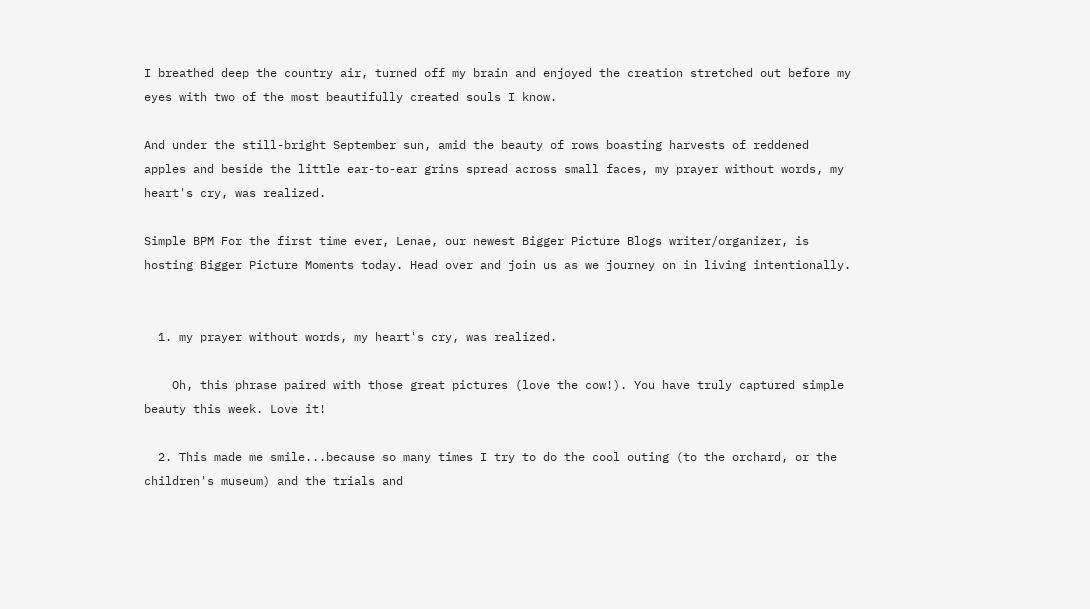I breathed deep the country air, turned off my brain and enjoyed the creation stretched out before my eyes with two of the most beautifully created souls I know.

And under the still-bright September sun, amid the beauty of rows boasting harvests of reddened apples and beside the little ear-to-ear grins spread across small faces, my prayer without words, my heart's cry, was realized.

Simple BPM For the first time ever, Lenae, our newest Bigger Picture Blogs writer/organizer, is hosting Bigger Picture Moments today. Head over and join us as we journey on in living intentionally.


  1. my prayer without words, my heart's cry, was realized.

    Oh, this phrase paired with those great pictures (love the cow!). You have truly captured simple beauty this week. Love it!

  2. This made me smile...because so many times I try to do the cool outing (to the orchard, or the children's museum) and the trials and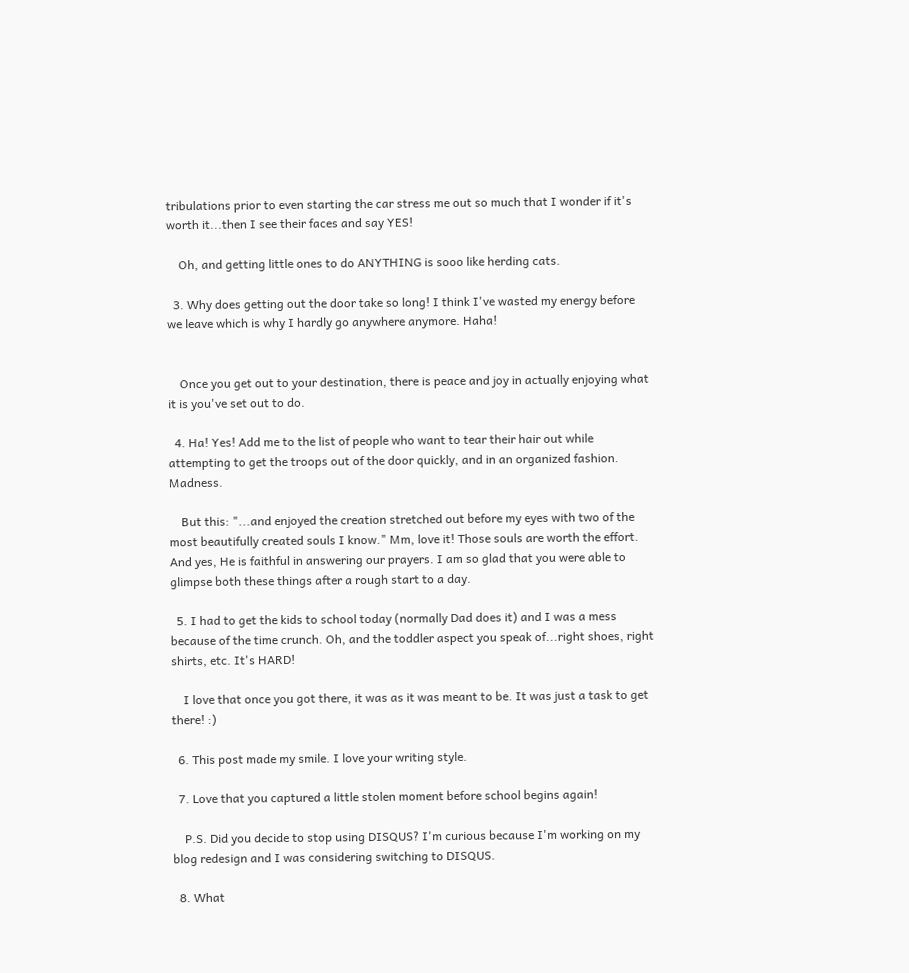tribulations prior to even starting the car stress me out so much that I wonder if it's worth it...then I see their faces and say YES!

    Oh, and getting little ones to do ANYTHING is sooo like herding cats.

  3. Why does getting out the door take so long! I think I've wasted my energy before we leave which is why I hardly go anywhere anymore. Haha!


    Once you get out to your destination, there is peace and joy in actually enjoying what it is you've set out to do.

  4. Ha! Yes! Add me to the list of people who want to tear their hair out while attempting to get the troops out of the door quickly, and in an organized fashion. Madness.

    But this: "...and enjoyed the creation stretched out before my eyes with two of the most beautifully created souls I know." Mm, love it! Those souls are worth the effort. And yes, He is faithful in answering our prayers. I am so glad that you were able to glimpse both these things after a rough start to a day.

  5. I had to get the kids to school today (normally Dad does it) and I was a mess because of the time crunch. Oh, and the toddler aspect you speak of...right shoes, right shirts, etc. It's HARD!

    I love that once you got there, it was as it was meant to be. It was just a task to get there! :)

  6. This post made my smile. I love your writing style.

  7. Love that you captured a little stolen moment before school begins again!

    P.S. Did you decide to stop using DISQUS? I'm curious because I'm working on my blog redesign and I was considering switching to DISQUS.

  8. What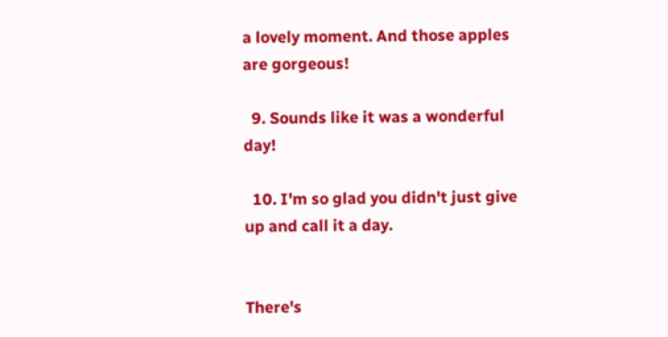a lovely moment. And those apples are gorgeous!

  9. Sounds like it was a wonderful day!

  10. I'm so glad you didn't just give up and call it a day.


There's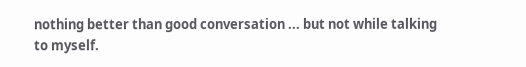nothing better than good conversation ... but not while talking to myself.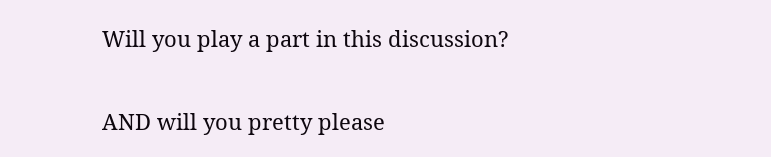Will you play a part in this discussion?

AND will you pretty please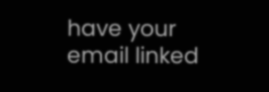have your email linked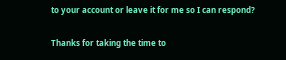to your account or leave it for me so I can respond?

Thanks for taking the time to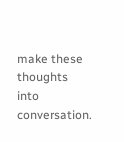make these thoughts into conversation.